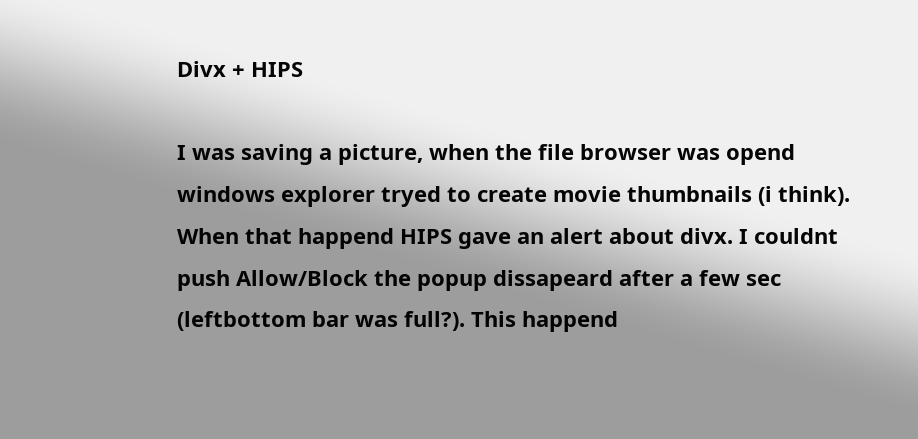Divx + HIPS

I was saving a picture, when the file browser was opend windows explorer tryed to create movie thumbnails (i think). When that happend HIPS gave an alert about divx. I couldnt push Allow/Block the popup dissapeard after a few sec (leftbottom bar was full?). This happend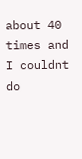about 40 times and I couldnt do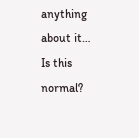anything about it… Is this normal?